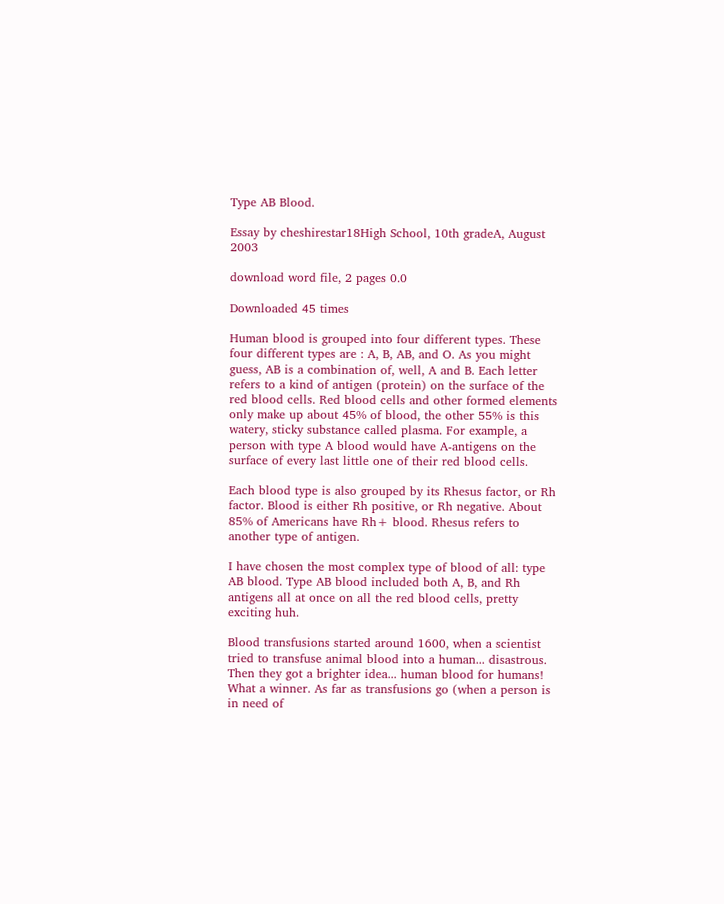Type AB Blood.

Essay by cheshirestar18High School, 10th gradeA, August 2003

download word file, 2 pages 0.0

Downloaded 45 times

Human blood is grouped into four different types. These four different types are : A, B, AB, and O. As you might guess, AB is a combination of, well, A and B. Each letter refers to a kind of antigen (protein) on the surface of the red blood cells. Red blood cells and other formed elements only make up about 45% of blood, the other 55% is this watery, sticky substance called plasma. For example, a person with type A blood would have A-antigens on the surface of every last little one of their red blood cells.

Each blood type is also grouped by its Rhesus factor, or Rh factor. Blood is either Rh positive, or Rh negative. About 85% of Americans have Rh+ blood. Rhesus refers to another type of antigen.

I have chosen the most complex type of blood of all: type AB blood. Type AB blood included both A, B, and Rh antigens all at once on all the red blood cells, pretty exciting huh.

Blood transfusions started around 1600, when a scientist tried to transfuse animal blood into a human... disastrous. Then they got a brighter idea... human blood for humans! What a winner. As far as transfusions go (when a person is in need of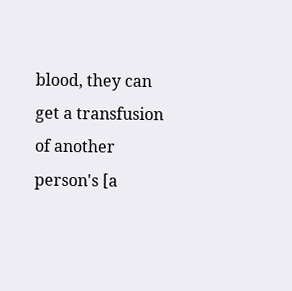blood, they can get a transfusion of another person's [a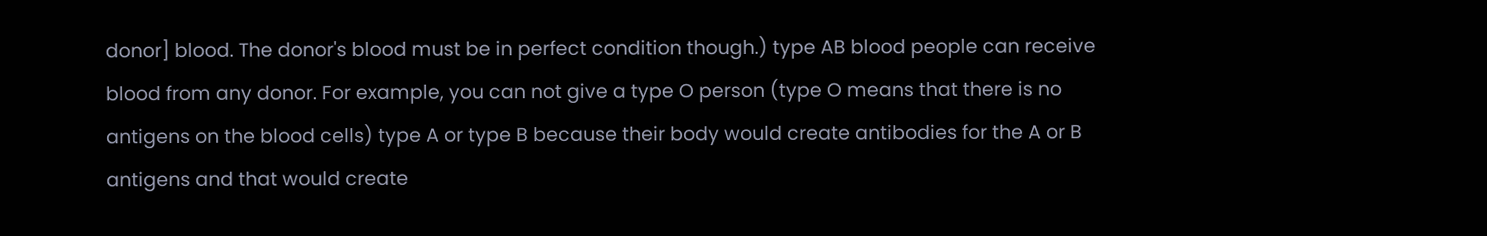donor] blood. The donor's blood must be in perfect condition though.) type AB blood people can receive blood from any donor. For example, you can not give a type O person (type O means that there is no antigens on the blood cells) type A or type B because their body would create antibodies for the A or B antigens and that would create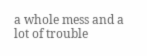a whole mess and a lot of trouble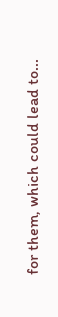for them, which could lead to...